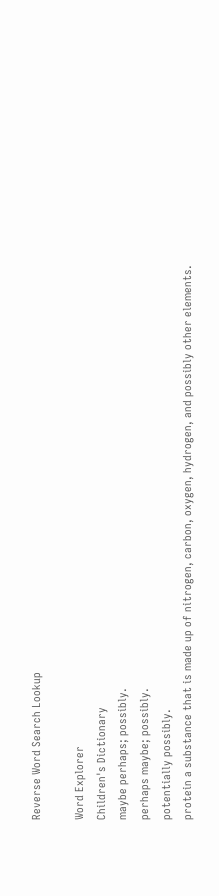Reverse Word Search Lookup

Word Explorer
Children's Dictionary
maybe perhaps; possibly.
perhaps maybe; possibly.
potentially possibly.
protein a substance that is made up of nitrogen, carbon, oxygen, hydrogen, and possibly other elements.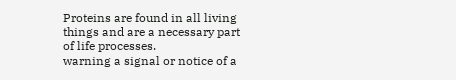Proteins are found in all living things and are a necessary part of life processes.
warning a signal or notice of a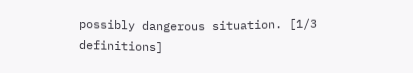possibly dangerous situation. [1/3 definitions]